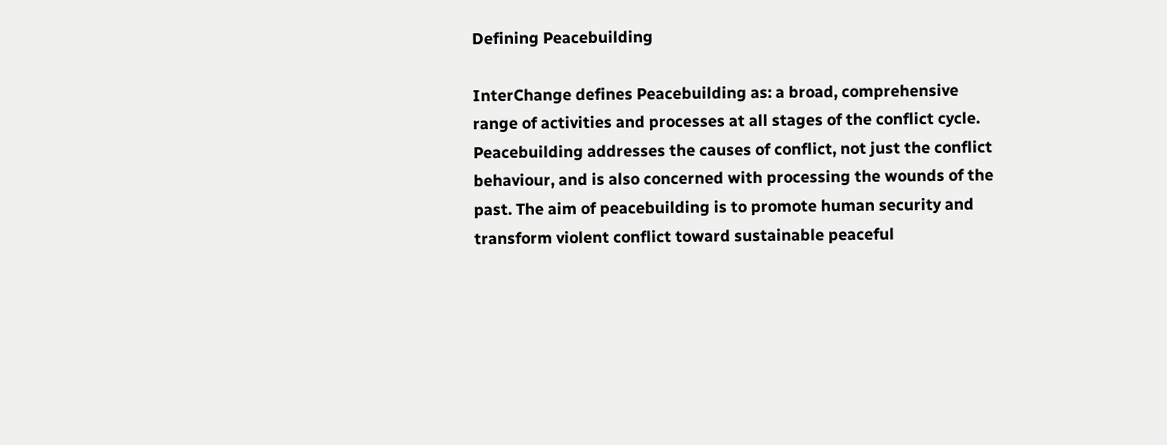Defining Peacebuilding

InterChange defines Peacebuilding as: a broad, comprehensive range of activities and processes at all stages of the conflict cycle. Peacebuilding addresses the causes of conflict, not just the conflict behaviour, and is also concerned with processing the wounds of the past. The aim of peacebuilding is to promote human security and transform violent conflict toward sustainable peaceful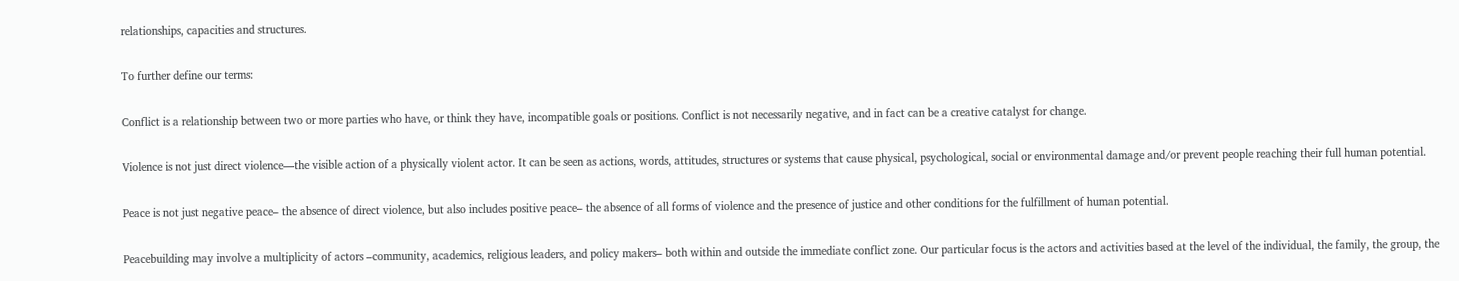relationships, capacities and structures.

To further define our terms:

Conflict is a relationship between two or more parties who have, or think they have, incompatible goals or positions. Conflict is not necessarily negative, and in fact can be a creative catalyst for change.

Violence is not just direct violence—the visible action of a physically violent actor. It can be seen as actions, words, attitudes, structures or systems that cause physical, psychological, social or environmental damage and/or prevent people reaching their full human potential.

Peace is not just negative peace– the absence of direct violence, but also includes positive peace– the absence of all forms of violence and the presence of justice and other conditions for the fulfillment of human potential.

Peacebuilding may involve a multiplicity of actors –community, academics, religious leaders, and policy makers– both within and outside the immediate conflict zone. Our particular focus is the actors and activities based at the level of the individual, the family, the group, the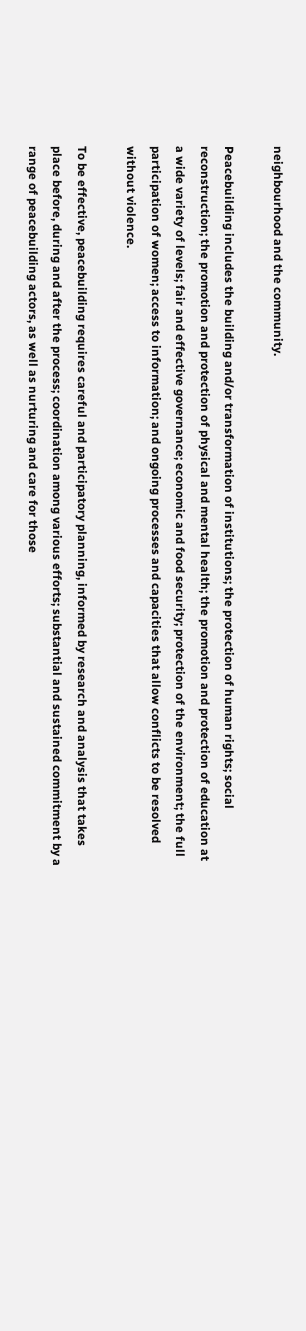neighbourhood and the community.

Peacebuilding includes the building and/or transformation of institutions; the protection of human rights; social reconstruction; the promotion and protection of physical and mental health; the promotion and protection of education at a wide variety of levels; fair and effective governance; economic and food security; protection of the environment; the full participation of women; access to information; and ongoing processes and capacities that allow conflicts to be resolved without violence.

To be effective, peacebuilding requires careful and participatory planning, informed by research and analysis that takes place before, during and after the process; coordination among various efforts; substantial and sustained commitment by a range of peacebuilding actors, as well as nurturing and care for those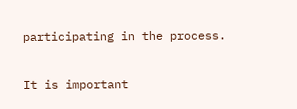participating in the process.

It is important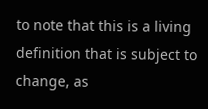to note that this is a living definition that is subject to change, as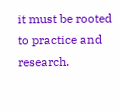it must be rooted to practice and research.